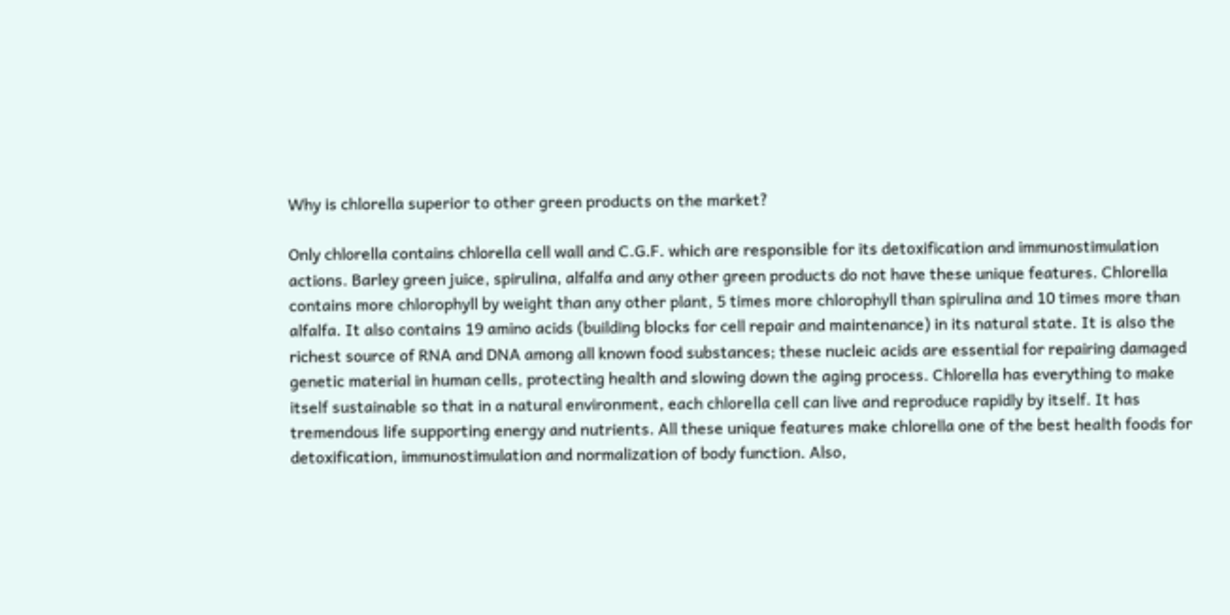Why is chlorella superior to other green products on the market?

Only chlorella contains chlorella cell wall and C.G.F. which are responsible for its detoxification and immunostimulation actions. Barley green juice, spirulina, alfalfa and any other green products do not have these unique features. Chlorella contains more chlorophyll by weight than any other plant, 5 times more chlorophyll than spirulina and 10 times more than alfalfa. It also contains 19 amino acids (building blocks for cell repair and maintenance) in its natural state. It is also the richest source of RNA and DNA among all known food substances; these nucleic acids are essential for repairing damaged genetic material in human cells, protecting health and slowing down the aging process. Chlorella has everything to make itself sustainable so that in a natural environment, each chlorella cell can live and reproduce rapidly by itself. It has tremendous life supporting energy and nutrients. All these unique features make chlorella one of the best health foods for detoxification, immunostimulation and normalization of body function. Also,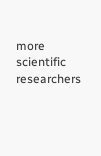more scientific researchers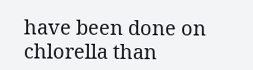have been done on chlorella than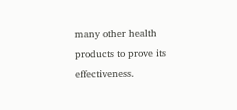many other health products to prove its effectiveness.